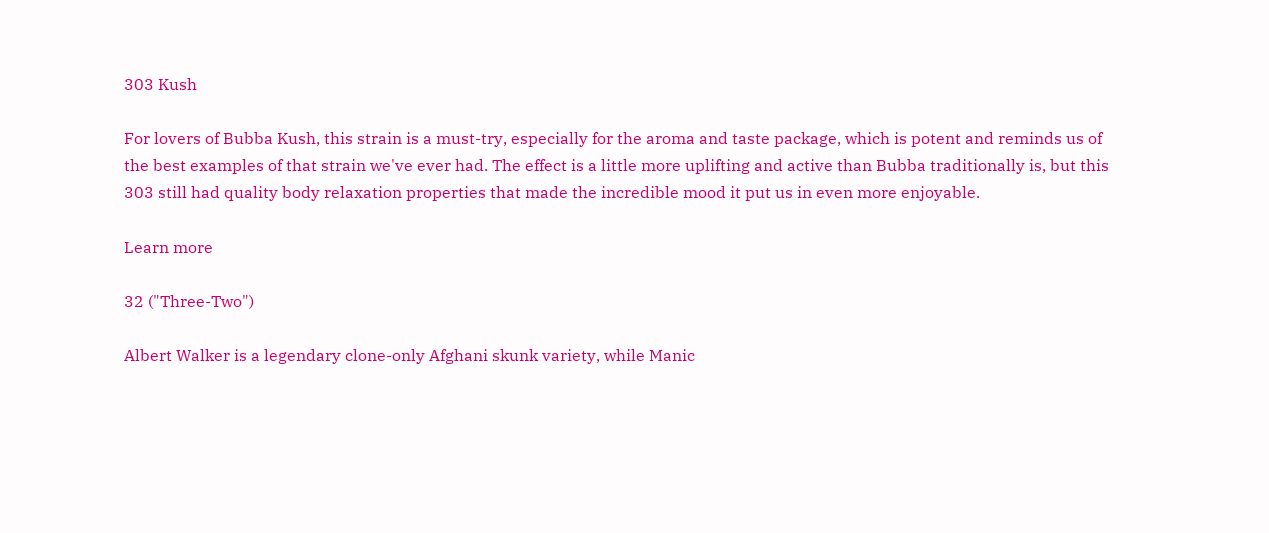303 Kush

For lovers of Bubba Kush, this strain is a must-try, especially for the aroma and taste package, which is potent and reminds us of the best examples of that strain we've ever had. The effect is a little more uplifting and active than Bubba traditionally is, but this 303 still had quality body relaxation properties that made the incredible mood it put us in even more enjoyable.

Learn more

32 ("Three-Two")

Albert Walker is a legendary clone-only Afghani skunk variety, while Manic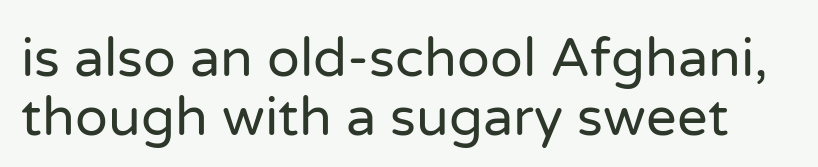is also an old-school Afghani, though with a sugary sweet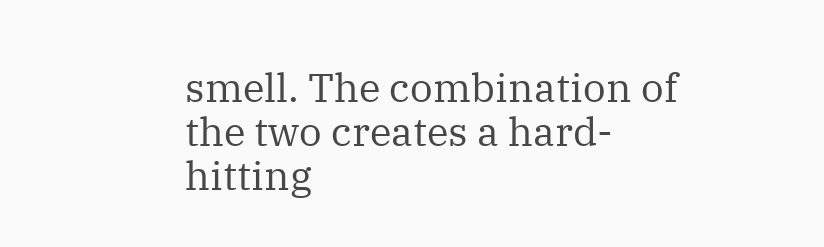smell. The combination of the two creates a hard-hitting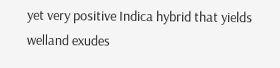yet very positive Indica hybrid that yields welland exudes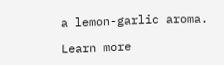a lemon-garlic aroma.

Learn more